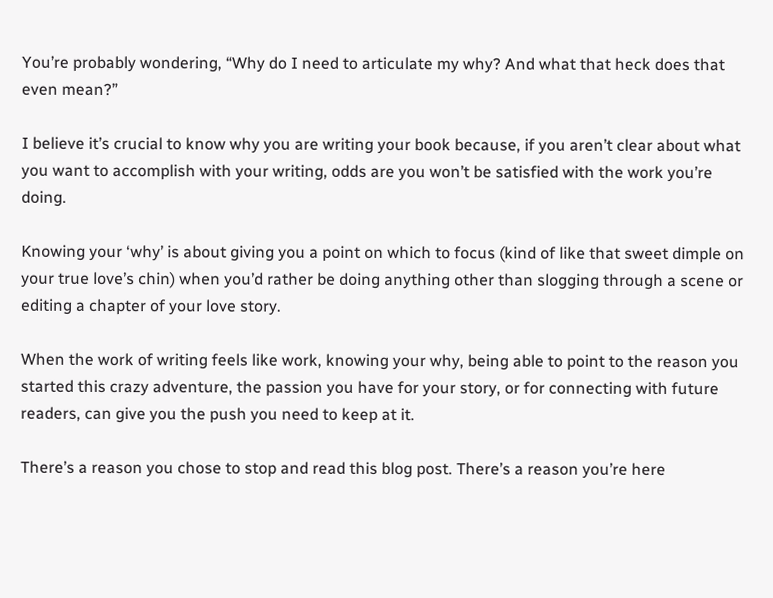You’re probably wondering, “Why do I need to articulate my why? And what that heck does that even mean?”

I believe it’s crucial to know why you are writing your book because, if you aren’t clear about what you want to accomplish with your writing, odds are you won’t be satisfied with the work you’re doing.

Knowing your ‘why’ is about giving you a point on which to focus (kind of like that sweet dimple on your true love’s chin) when you’d rather be doing anything other than slogging through a scene or editing a chapter of your love story.

When the work of writing feels like work, knowing your why, being able to point to the reason you started this crazy adventure, the passion you have for your story, or for connecting with future readers, can give you the push you need to keep at it.

There’s a reason you chose to stop and read this blog post. There’s a reason you’re here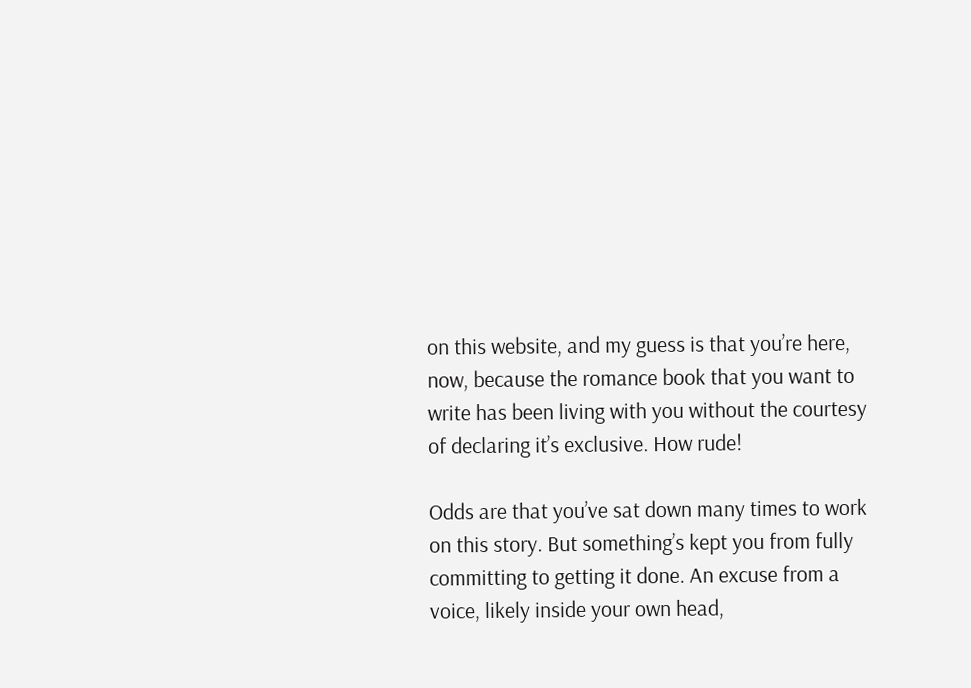on this website, and my guess is that you’re here, now, because the romance book that you want to write has been living with you without the courtesy of declaring it’s exclusive. How rude!

Odds are that you’ve sat down many times to work on this story. But something’s kept you from fully committing to getting it done. An excuse from a voice, likely inside your own head,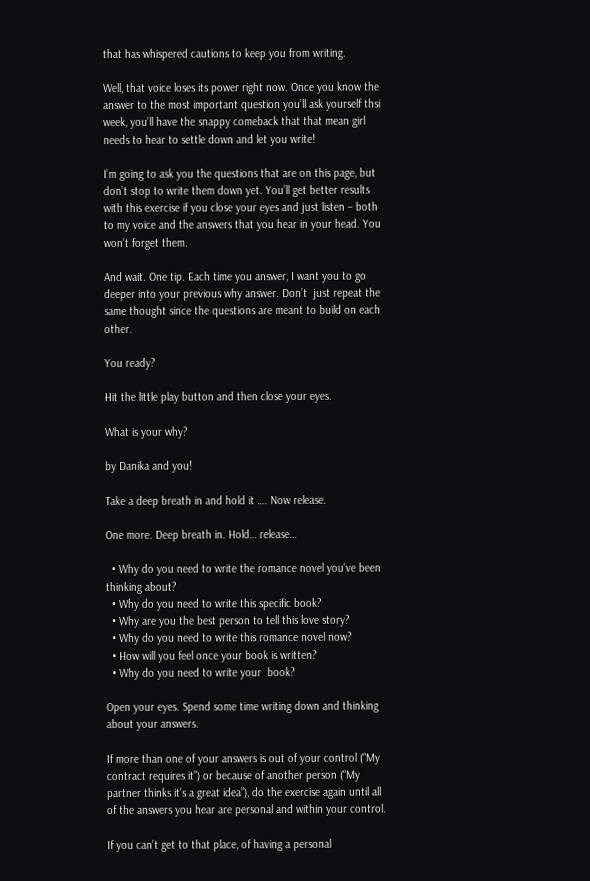that has whispered cautions to keep you from writing.

Well, that voice loses its power right now. Once you know the answer to the most important question you’ll ask yourself thsi week, you’ll have the snappy comeback that that mean girl needs to hear to settle down and let you write!

I’m going to ask you the questions that are on this page, but don’t stop to write them down yet. You’ll get better results with this exercise if you close your eyes and just listen – both to my voice and the answers that you hear in your head. You won’t forget them.

And wait. One tip. Each time you answer, I want you to go deeper into your previous why answer. Don’t  just repeat the same thought since the questions are meant to build on each other.

You ready?

Hit the little play button and then close your eyes.

What is your why?

by Danika and you!

Take a deep breath in and hold it …. Now release.

One more. Deep breath in. Hold… release…

  • Why do you need to write the romance novel you’ve been thinking about?
  • Why do you need to write this specific book?
  • Why are you the best person to tell this love story?
  • Why do you need to write this romance novel now?
  • How will you feel once your book is written?
  • Why do you need to write your  book?

Open your eyes. Spend some time writing down and thinking about your answers.

If more than one of your answers is out of your control (“My contract requires it”) or because of another person (“My partner thinks it’s a great idea”), do the exercise again until all of the answers you hear are personal and within your control.

If you can’t get to that place, of having a personal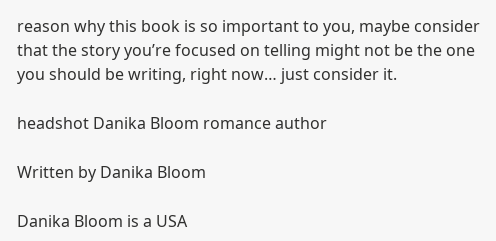reason why this book is so important to you, maybe consider that the story you’re focused on telling might not be the one you should be writing, right now… just consider it.

headshot Danika Bloom romance author

Written by Danika Bloom

Danika Bloom is a USA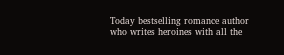Today bestselling romance author who writes heroines with all the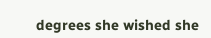degrees she wished she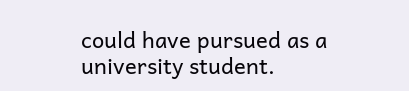could have pursued as a university student.